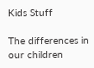Kids Stuff

The differences in our children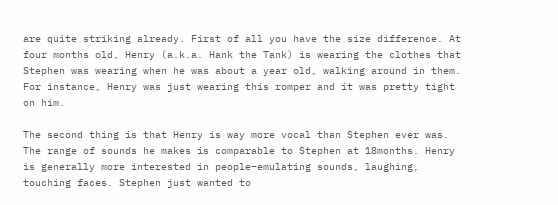are quite striking already. First of all you have the size difference. At four months old, Henry (a.k.a. Hank the Tank) is wearing the clothes that Stephen was wearing when he was about a year old, walking around in them. For instance, Henry was just wearing this romper and it was pretty tight on him.

The second thing is that Henry is way more vocal than Stephen ever was. The range of sounds he makes is comparable to Stephen at 18months. Henry is generally more interested in people–emulating sounds, laughing, touching faces. Stephen just wanted to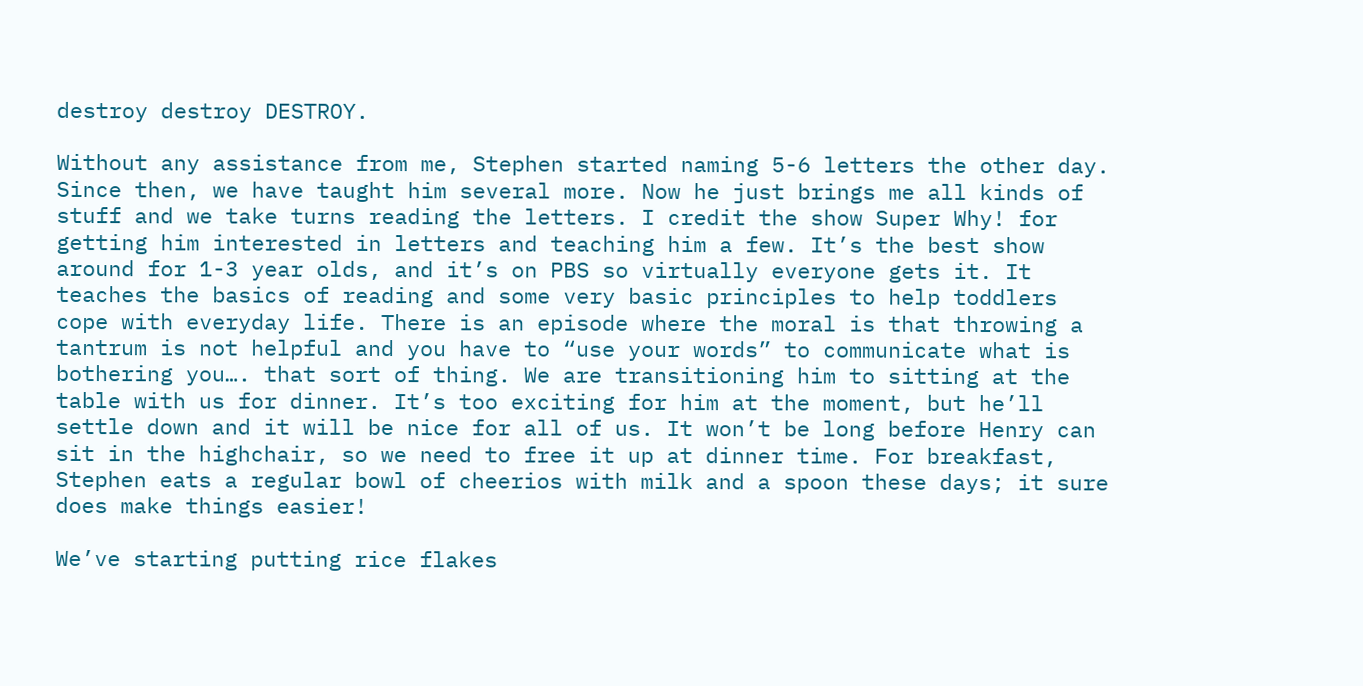destroy destroy DESTROY.

Without any assistance from me, Stephen started naming 5-6 letters the other day. Since then, we have taught him several more. Now he just brings me all kinds of stuff and we take turns reading the letters. I credit the show Super Why! for getting him interested in letters and teaching him a few. It’s the best show around for 1-3 year olds, and it’s on PBS so virtually everyone gets it. It teaches the basics of reading and some very basic principles to help toddlers cope with everyday life. There is an episode where the moral is that throwing a tantrum is not helpful and you have to “use your words” to communicate what is bothering you…. that sort of thing. We are transitioning him to sitting at the table with us for dinner. It’s too exciting for him at the moment, but he’ll settle down and it will be nice for all of us. It won’t be long before Henry can sit in the highchair, so we need to free it up at dinner time. For breakfast, Stephen eats a regular bowl of cheerios with milk and a spoon these days; it sure does make things easier!

We’ve starting putting rice flakes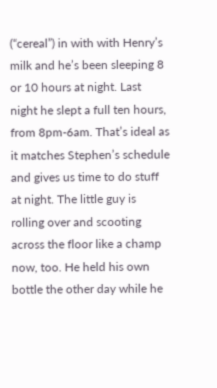(“cereal”) in with with Henry’s milk and he’s been sleeping 8 or 10 hours at night. Last night he slept a full ten hours, from 8pm-6am. That’s ideal as it matches Stephen’s schedule and gives us time to do stuff at night. The little guy is rolling over and scooting across the floor like a champ now, too. He held his own bottle the other day while he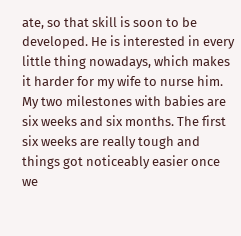ate, so that skill is soon to be developed. He is interested in every little thing nowadays, which makes it harder for my wife to nurse him. My two milestones with babies are six weeks and six months. The first six weeks are really tough and things got noticeably easier once we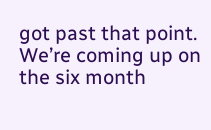got past that point. We’re coming up on the six month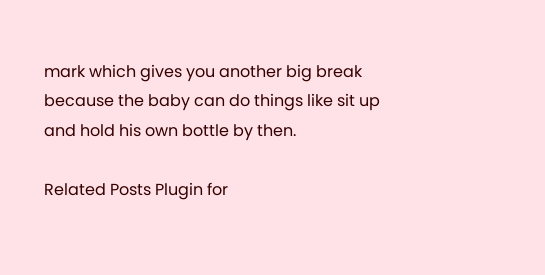mark which gives you another big break because the baby can do things like sit up and hold his own bottle by then.

Related Posts Plugin for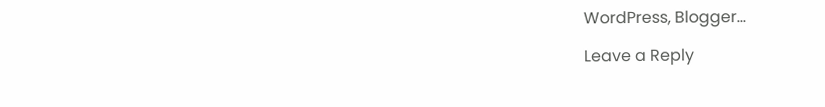WordPress, Blogger...

Leave a Reply